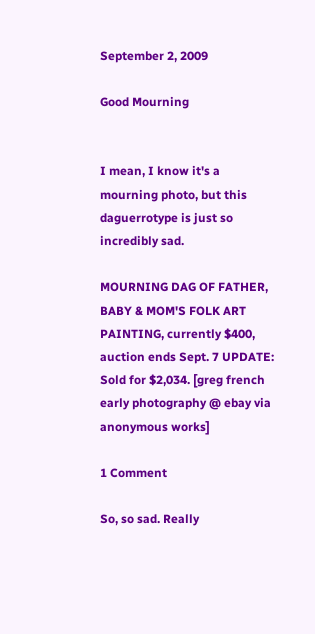September 2, 2009

Good Mourning


I mean, I know it's a mourning photo, but this daguerrotype is just so incredibly sad.

MOURNING DAG OF FATHER, BABY & MOM'S FOLK ART PAINTING, currently $400, auction ends Sept. 7 UPDATE: Sold for $2,034. [greg french early photography @ ebay via anonymous works]

1 Comment

So, so sad. Really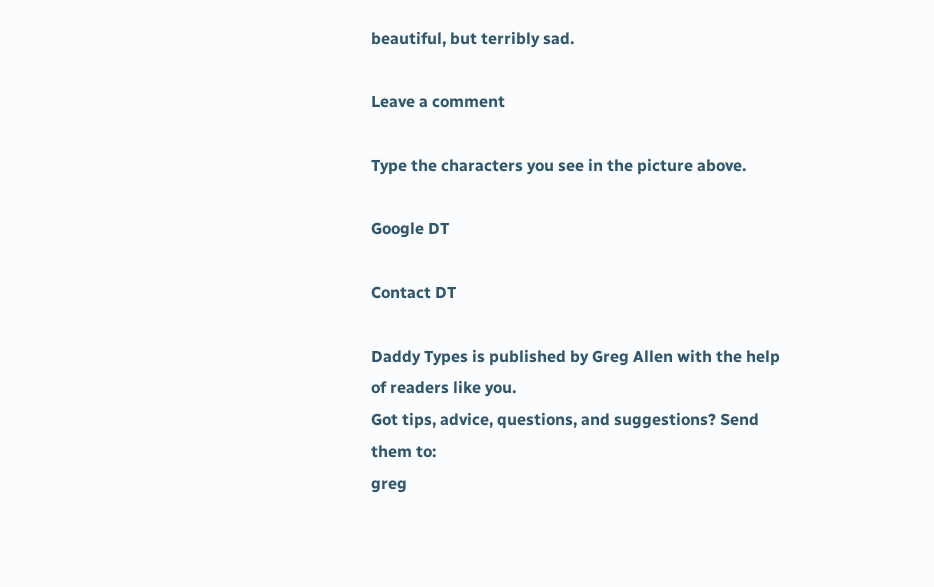beautiful, but terribly sad.

Leave a comment

Type the characters you see in the picture above.

Google DT

Contact DT

Daddy Types is published by Greg Allen with the help of readers like you.
Got tips, advice, questions, and suggestions? Send them to:
greg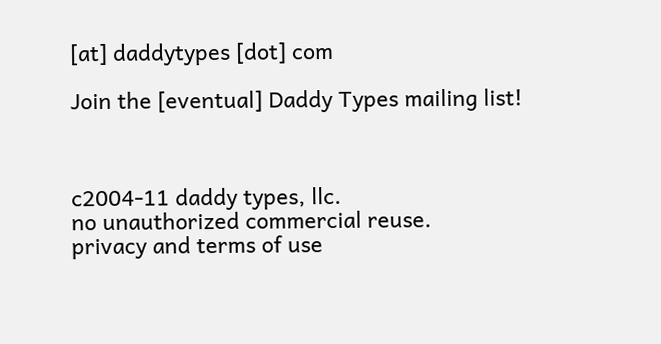[at] daddytypes [dot] com

Join the [eventual] Daddy Types mailing list!



c2004-11 daddy types, llc.
no unauthorized commercial reuse.
privacy and terms of use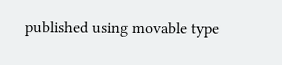published using movable type